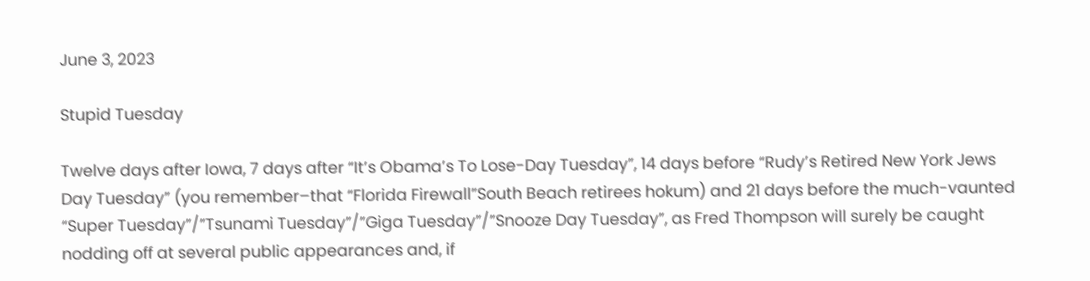June 3, 2023

Stupid Tuesday

Twelve days after Iowa, 7 days after “It’s Obama’s To Lose-Day Tuesday”, 14 days before “Rudy’s Retired New York Jews Day Tuesday” (you remember–that “Florida Firewall”South Beach retirees hokum) and 21 days before the much-vaunted “Super Tuesday”/”Tsunami Tuesday”/”Giga Tuesday”/”Snooze Day Tuesday”, as Fred Thompson will surely be caught nodding off at several public appearances and, if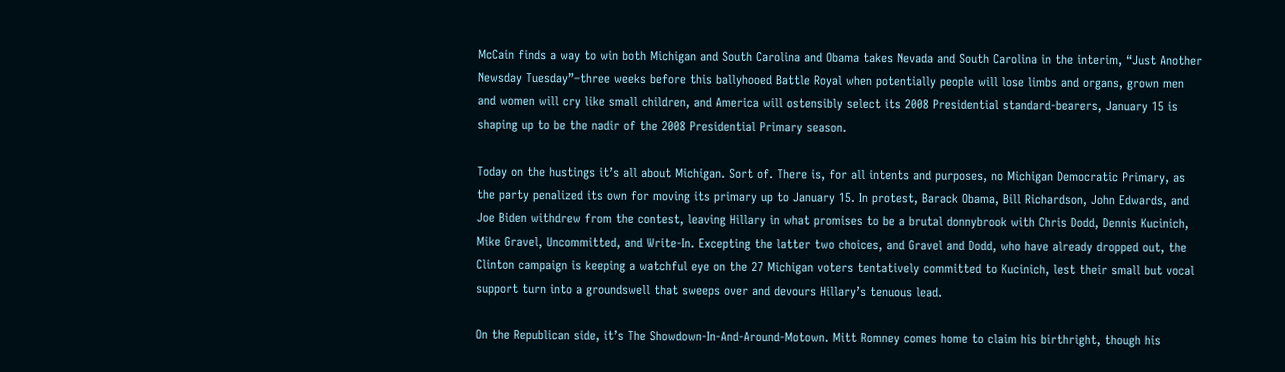McCain finds a way to win both Michigan and South Carolina and Obama takes Nevada and South Carolina in the interim, “Just Another Newsday Tuesday”–three weeks before this ballyhooed Battle Royal when potentially people will lose limbs and organs, grown men and women will cry like small children, and America will ostensibly select its 2008 Presidential standard-bearers, January 15 is shaping up to be the nadir of the 2008 Presidential Primary season.

Today on the hustings it’s all about Michigan. Sort of. There is, for all intents and purposes, no Michigan Democratic Primary, as the party penalized its own for moving its primary up to January 15. In protest, Barack Obama, Bill Richardson, John Edwards, and Joe Biden withdrew from the contest, leaving Hillary in what promises to be a brutal donnybrook with Chris Dodd, Dennis Kucinich, Mike Gravel, Uncommitted, and Write-In. Excepting the latter two choices, and Gravel and Dodd, who have already dropped out, the Clinton campaign is keeping a watchful eye on the 27 Michigan voters tentatively committed to Kucinich, lest their small but vocal support turn into a groundswell that sweeps over and devours Hillary’s tenuous lead.

On the Republican side, it’s The Showdown-In-And-Around-Motown. Mitt Romney comes home to claim his birthright, though his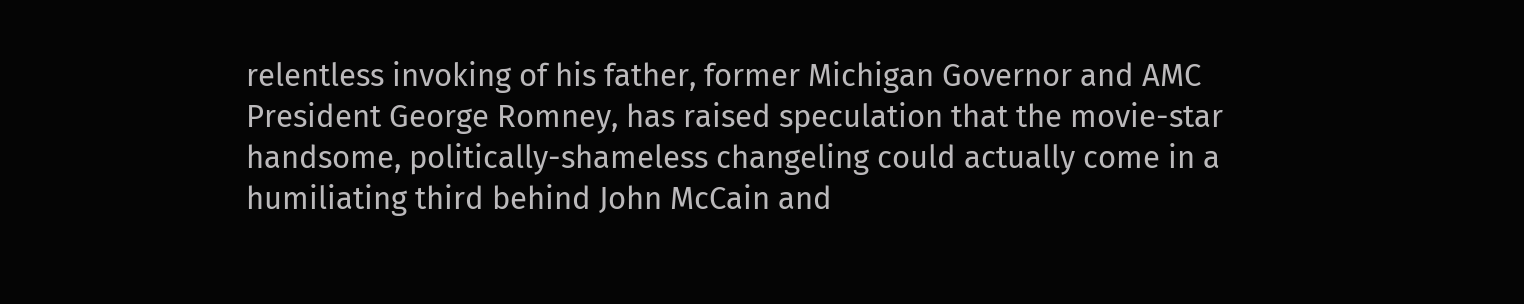relentless invoking of his father, former Michigan Governor and AMC President George Romney, has raised speculation that the movie-star handsome, politically-shameless changeling could actually come in a humiliating third behind John McCain and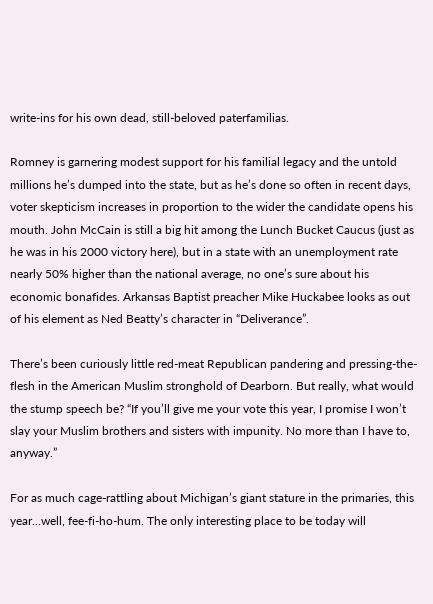write-ins for his own dead, still-beloved paterfamilias.

Romney is garnering modest support for his familial legacy and the untold millions he’s dumped into the state, but as he’s done so often in recent days, voter skepticism increases in proportion to the wider the candidate opens his mouth. John McCain is still a big hit among the Lunch Bucket Caucus (just as he was in his 2000 victory here), but in a state with an unemployment rate nearly 50% higher than the national average, no one’s sure about his economic bonafides. Arkansas Baptist preacher Mike Huckabee looks as out of his element as Ned Beatty’s character in “Deliverance”.

There’s been curiously little red-meat Republican pandering and pressing-the-flesh in the American Muslim stronghold of Dearborn. But really, what would the stump speech be? “If you’ll give me your vote this year, I promise I won’t slay your Muslim brothers and sisters with impunity. No more than I have to, anyway.”

For as much cage-rattling about Michigan’s giant stature in the primaries, this year…well, fee-fi-ho-hum. The only interesting place to be today will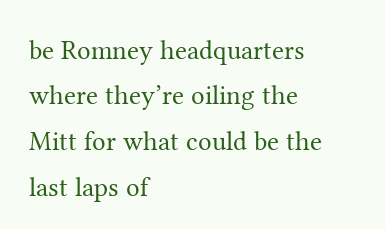be Romney headquarters where they’re oiling the Mitt for what could be the last laps of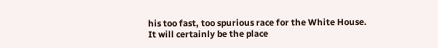his too fast, too spurious race for the White House. It will certainly be the place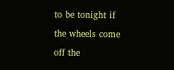to be tonight if the wheels come off the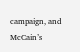campaign, and McCain’s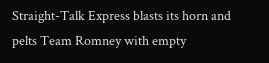Straight-Talk Express blasts its horn and pelts Team Romney with empty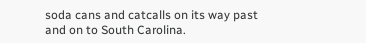soda cans and catcalls on its way past and on to South Carolina.